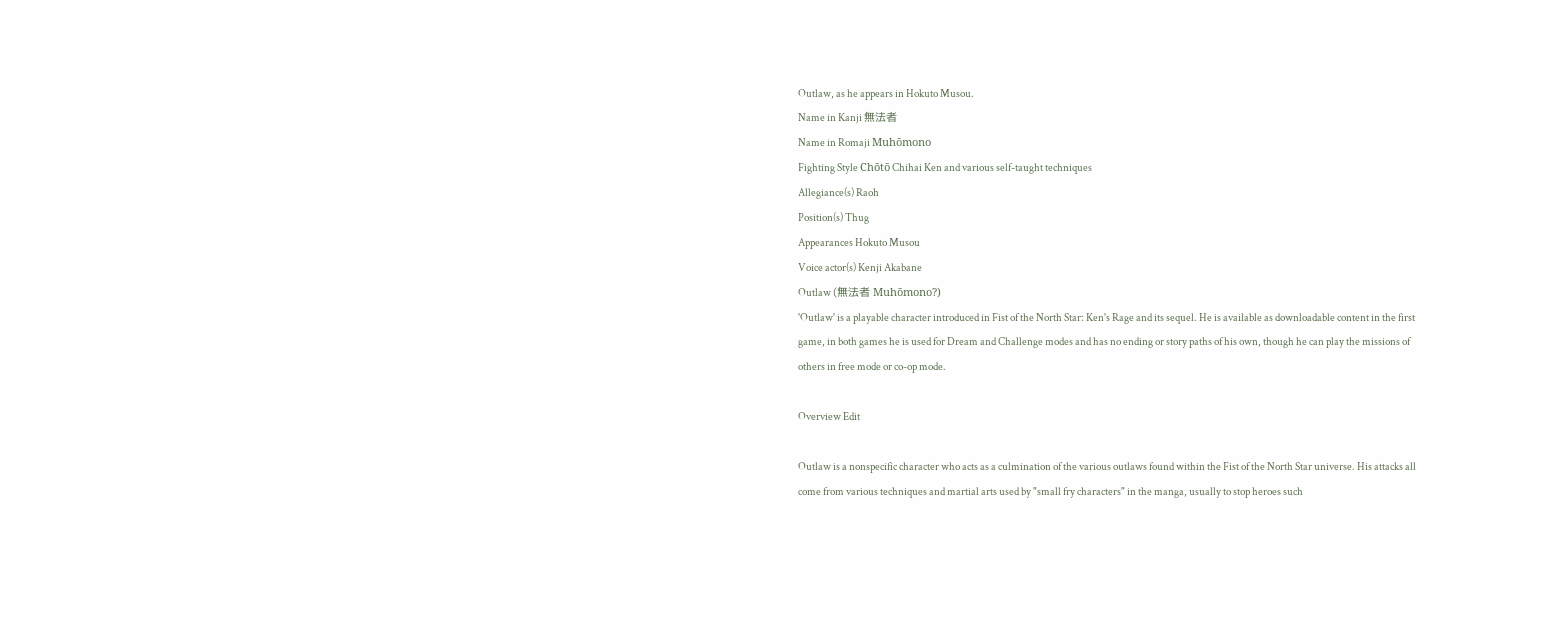Outlaw, as he appears in Hokuto Musou.
Name in Kanji 無法者
Name in Romaji Muhōmono
Fighting Style Chōtō Chihai Ken and various self-taught techniques
Allegiance(s) Raoh
Position(s) Thug
Appearances Hokuto Musou
Voice actor(s) Kenji Akabane
Outlaw (無法者 Muhōmono?)
'Outlaw' is a playable character introduced in Fist of the North Star: Ken's Rage and its sequel. He is available as downloadable content in the first game, in both games he is used for Dream and Challenge modes and has no ending or story paths of his own, though he can play the missions of others in free mode or co-op mode.

Overview Edit

Outlaw is a nonspecific character who acts as a culmination of the various outlaws found within the Fist of the North Star universe. His attacks all come from various techniques and martial arts used by "small fry characters" in the manga, usually to stop heroes such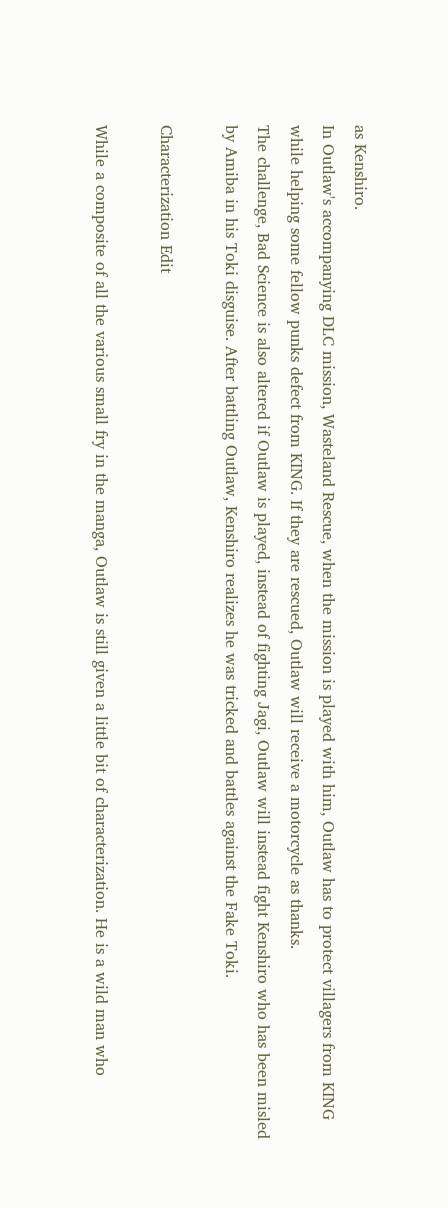as Kenshiro.
In Outlaw's accompanying DLC mission, Wasteland Rescue, when the mission is played with him, Outlaw has to protect villagers from KING while helping some fellow punks defect from KING. If they are rescued, Outlaw will receive a motorcycle as thanks.
The challenge, Bad Science is also altered if Outlaw is played, instead of fighting Jagi, Outlaw will instead fight Kenshiro who has been misled by Amiba in his Toki disguise. After battling Outlaw, Kenshiro realizes he was tricked and battles against the Fake Toki.

Characterization Edit

While a composite of all the various small fry in the manga, Outlaw is still given a little bit of characterization. He is a wild man who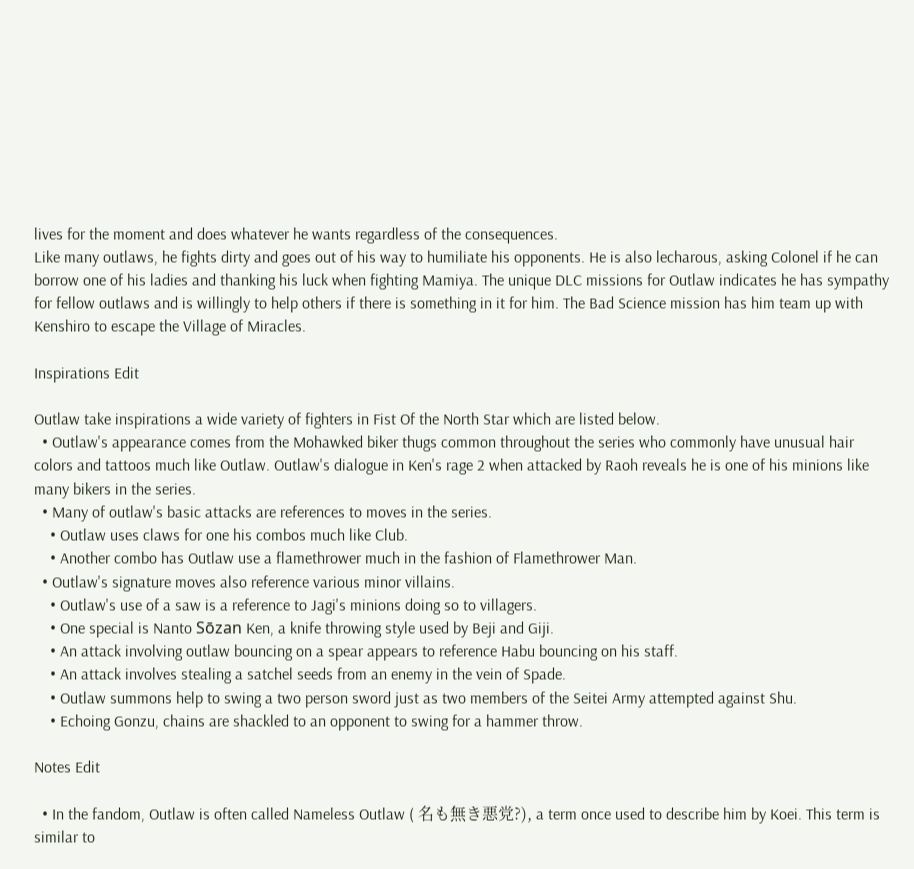lives for the moment and does whatever he wants regardless of the consequences.
Like many outlaws, he fights dirty and goes out of his way to humiliate his opponents. He is also lecharous, asking Colonel if he can borrow one of his ladies and thanking his luck when fighting Mamiya. The unique DLC missions for Outlaw indicates he has sympathy for fellow outlaws and is willingly to help others if there is something in it for him. The Bad Science mission has him team up with Kenshiro to escape the Village of Miracles.

Inspirations Edit

Outlaw take inspirations a wide variety of fighters in Fist Of the North Star which are listed below.
  • Outlaw's appearance comes from the Mohawked biker thugs common throughout the series who commonly have unusual hair colors and tattoos much like Outlaw. Outlaw's dialogue in Ken's rage 2 when attacked by Raoh reveals he is one of his minions like many bikers in the series.
  • Many of outlaw's basic attacks are references to moves in the series.
    • Outlaw uses claws for one his combos much like Club.
    • Another combo has Outlaw use a flamethrower much in the fashion of Flamethrower Man.
  • Outlaw's signature moves also reference various minor villains.
    • Outlaw's use of a saw is a reference to Jagi's minions doing so to villagers.
    • One special is Nanto Sōzan Ken, a knife throwing style used by Beji and Giji.
    • An attack involving outlaw bouncing on a spear appears to reference Habu bouncing on his staff.
    • An attack involves stealing a satchel seeds from an enemy in the vein of Spade.
    • Outlaw summons help to swing a two person sword just as two members of the Seitei Army attempted against Shu.
    • Echoing Gonzu, chains are shackled to an opponent to swing for a hammer throw.

Notes Edit

  • In the fandom, Outlaw is often called Nameless Outlaw ( 名も無き悪党?), a term once used to describe him by Koei. This term is similar to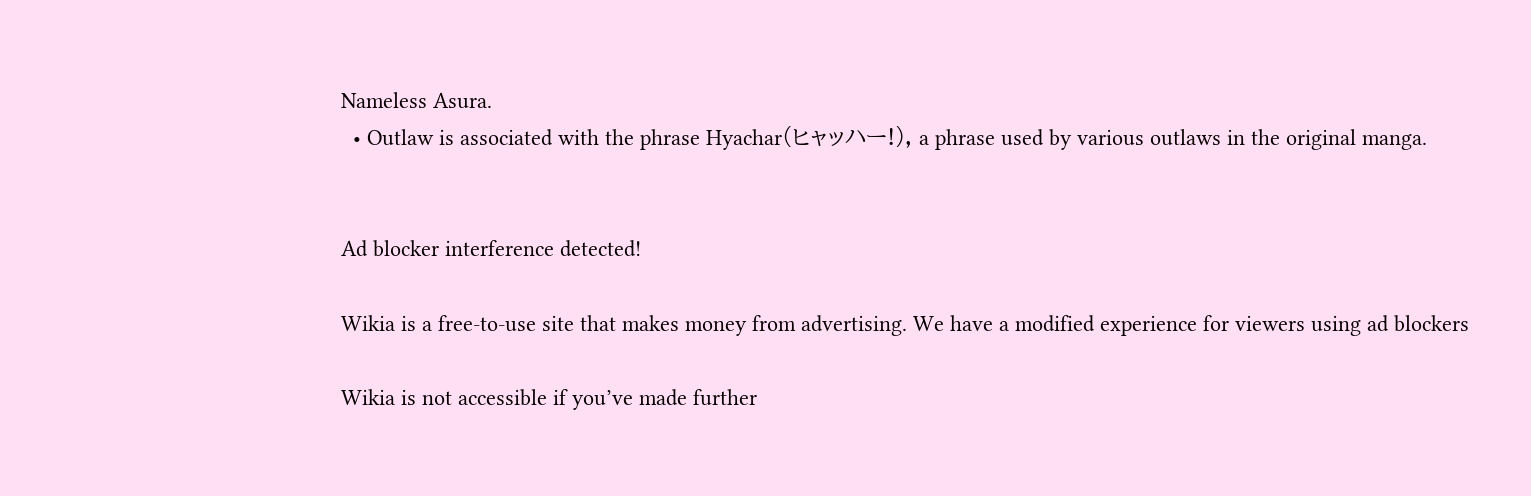Nameless Asura.
  • Outlaw is associated with the phrase Hyachar(ヒャッハー!), a phrase used by various outlaws in the original manga.


Ad blocker interference detected!

Wikia is a free-to-use site that makes money from advertising. We have a modified experience for viewers using ad blockers

Wikia is not accessible if you’ve made further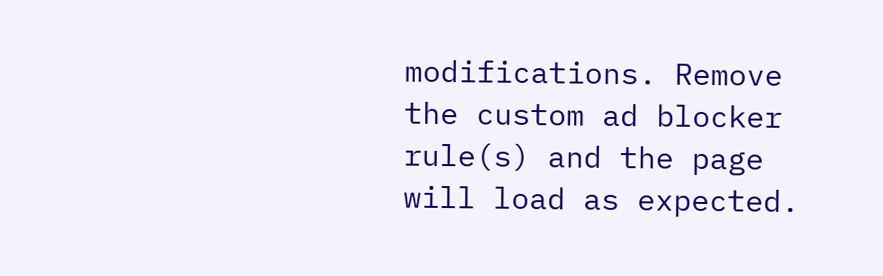modifications. Remove the custom ad blocker rule(s) and the page will load as expected.